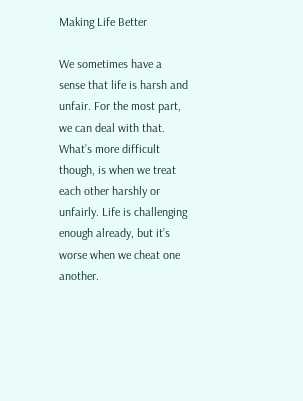Making Life Better

We sometimes have a sense that life is harsh and unfair. For the most part, we can deal with that. What’s more difficult though, is when we treat each other harshly or unfairly. Life is challenging enough already, but it’s worse when we cheat one another.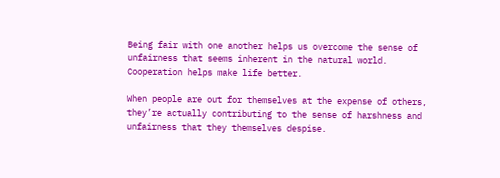Being fair with one another helps us overcome the sense of unfairness that seems inherent in the natural world. Cooperation helps make life better.

When people are out for themselves at the expense of others, they’re actually contributing to the sense of harshness and unfairness that they themselves despise.